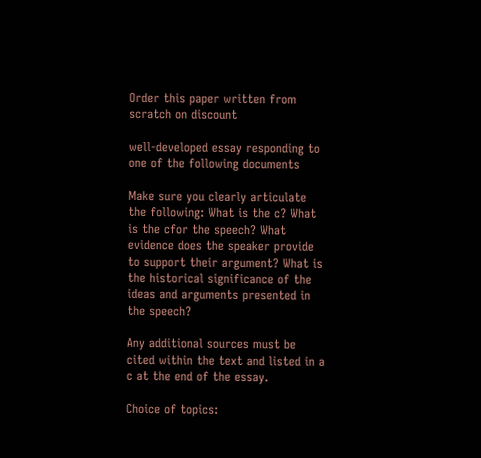Order this paper written from scratch on discount

well-developed essay responding to one of the following documents

Make sure you clearly articulate the following: What is the c? What is the cfor the speech? What evidence does the speaker provide to support their argument? What is the historical significance of the ideas and arguments presented in the speech?

Any additional sources must be cited within the text and listed in a c at the end of the essay.

Choice of topics: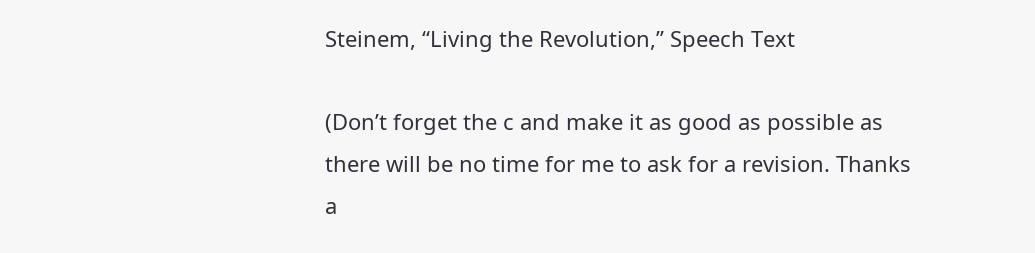Steinem, “Living the Revolution,” Speech Text

(Don’t forget the c and make it as good as possible as there will be no time for me to ask for a revision. Thanks a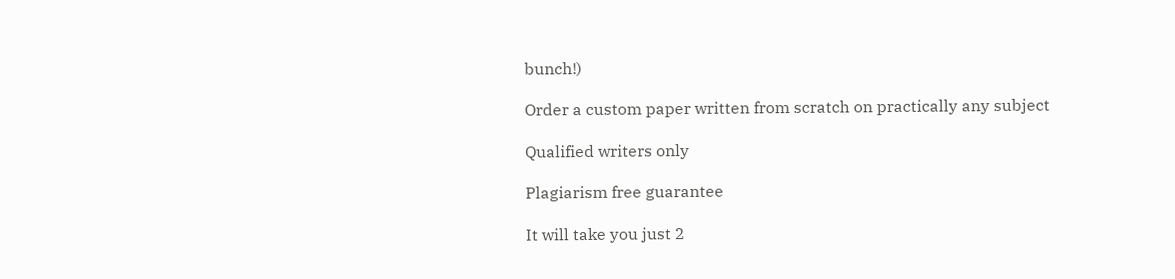bunch!)

Order a custom paper written from scratch on practically any subject

Qualified writers only

Plagiarism free guarantee

It will take you just 2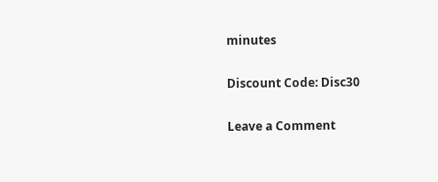minutes

Discount Code: Disc30

Leave a Comment